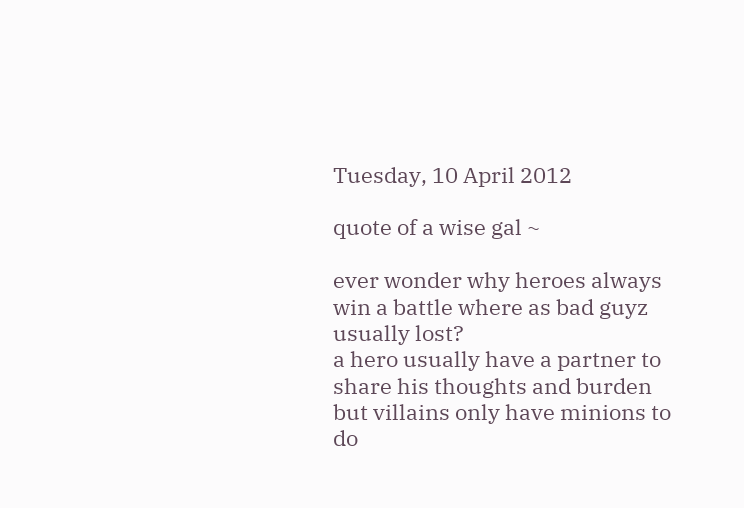Tuesday, 10 April 2012

quote of a wise gal ~

ever wonder why heroes always win a battle where as bad guyz usually lost?
a hero usually have a partner to share his thoughts and burden
but villains only have minions to do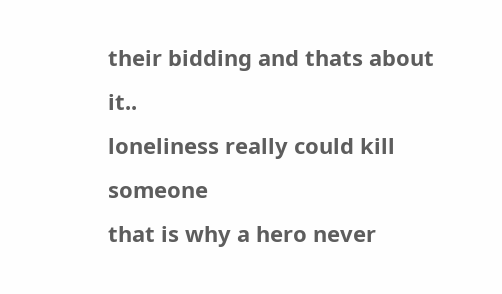their bidding and thats about it..
loneliness really could kill someone
that is why a hero never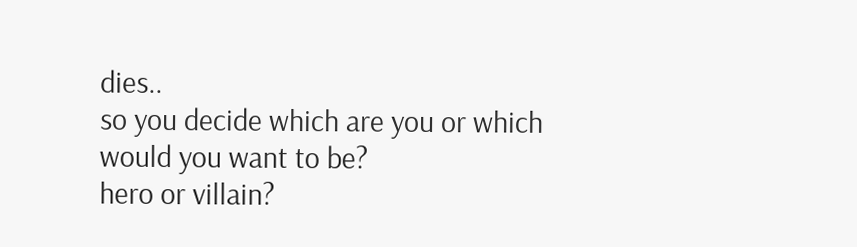dies..
so you decide which are you or which would you want to be?
hero or villain?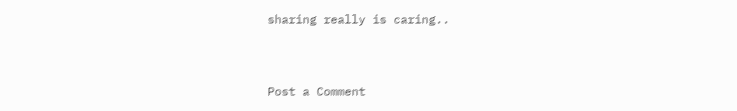sharing really is caring..


Post a Comment